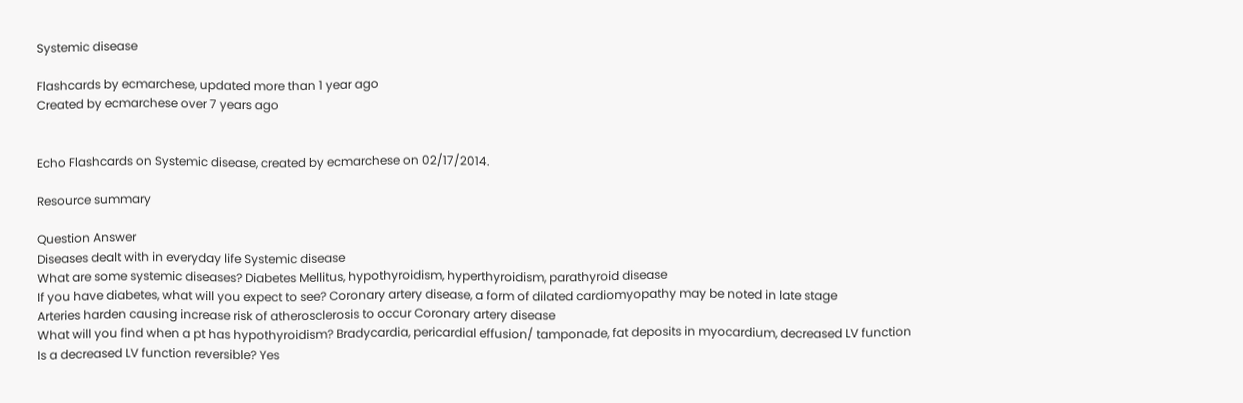Systemic disease

Flashcards by ecmarchese, updated more than 1 year ago
Created by ecmarchese over 7 years ago


Echo Flashcards on Systemic disease, created by ecmarchese on 02/17/2014.

Resource summary

Question Answer
Diseases dealt with in everyday life Systemic disease
What are some systemic diseases? Diabetes Mellitus, hypothyroidism, hyperthyroidism, parathyroid disease
If you have diabetes, what will you expect to see? Coronary artery disease, a form of dilated cardiomyopathy may be noted in late stage
Arteries harden causing increase risk of atherosclerosis to occur Coronary artery disease
What will you find when a pt has hypothyroidism? Bradycardia, pericardial effusion/ tamponade, fat deposits in myocardium, decreased LV function
Is a decreased LV function reversible? Yes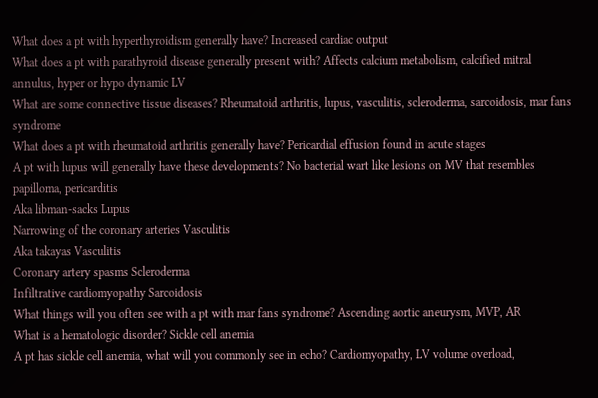What does a pt with hyperthyroidism generally have? Increased cardiac output
What does a pt with parathyroid disease generally present with? Affects calcium metabolism, calcified mitral annulus, hyper or hypo dynamic LV
What are some connective tissue diseases? Rheumatoid arthritis, lupus, vasculitis, scleroderma, sarcoidosis, mar fans syndrome
What does a pt with rheumatoid arthritis generally have? Pericardial effusion found in acute stages
A pt with lupus will generally have these developments? No bacterial wart like lesions on MV that resembles papilloma, pericarditis
Aka libman-sacks Lupus
Narrowing of the coronary arteries Vasculitis
Aka takayas Vasculitis
Coronary artery spasms Scleroderma
Infiltrative cardiomyopathy Sarcoidosis
What things will you often see with a pt with mar fans syndrome? Ascending aortic aneurysm, MVP, AR
What is a hematologic disorder? Sickle cell anemia
A pt has sickle cell anemia, what will you commonly see in echo? Cardiomyopathy, LV volume overload,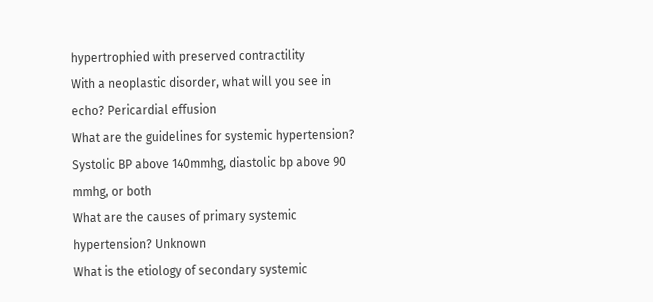hypertrophied with preserved contractility
With a neoplastic disorder, what will you see in echo? Pericardial effusion
What are the guidelines for systemic hypertension? Systolic BP above 140mmhg, diastolic bp above 90 mmhg, or both
What are the causes of primary systemic hypertension? Unknown
What is the etiology of secondary systemic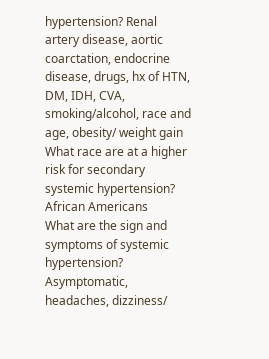hypertension? Renal artery disease, aortic coarctation, endocrine disease, drugs, hx of HTN, DM, IDH, CVA, smoking/alcohol, race and age, obesity/ weight gain
What race are at a higher risk for secondary systemic hypertension? African Americans
What are the sign and symptoms of systemic hypertension? Asymptomatic, headaches, dizziness/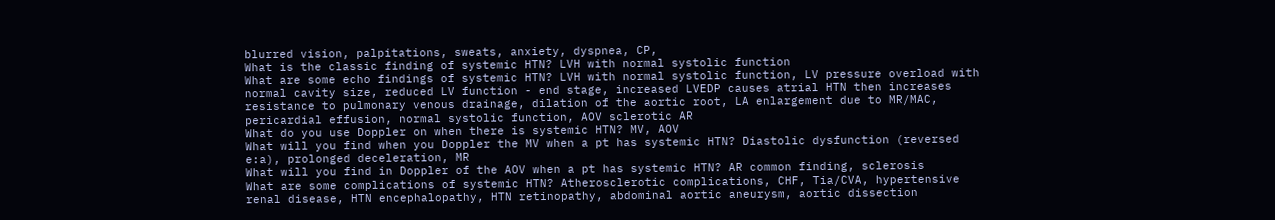blurred vision, palpitations, sweats, anxiety, dyspnea, CP,
What is the classic finding of systemic HTN? LVH with normal systolic function
What are some echo findings of systemic HTN? LVH with normal systolic function, LV pressure overload with normal cavity size, reduced LV function - end stage, increased LVEDP causes atrial HTN then increases resistance to pulmonary venous drainage, dilation of the aortic root, LA enlargement due to MR/MAC, pericardial effusion, normal systolic function, AOV sclerotic AR
What do you use Doppler on when there is systemic HTN? MV, AOV
What will you find when you Doppler the MV when a pt has systemic HTN? Diastolic dysfunction (reversed e:a), prolonged deceleration, MR
What will you find in Doppler of the AOV when a pt has systemic HTN? AR common finding, sclerosis
What are some complications of systemic HTN? Atherosclerotic complications, CHF, Tia/CVA, hypertensive renal disease, HTN encephalopathy, HTN retinopathy, abdominal aortic aneurysm, aortic dissection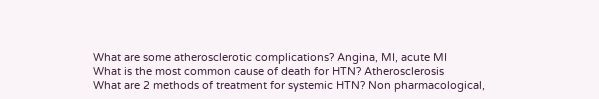What are some atherosclerotic complications? Angina, MI, acute MI
What is the most common cause of death for HTN? Atherosclerosis
What are 2 methods of treatment for systemic HTN? Non pharmacological,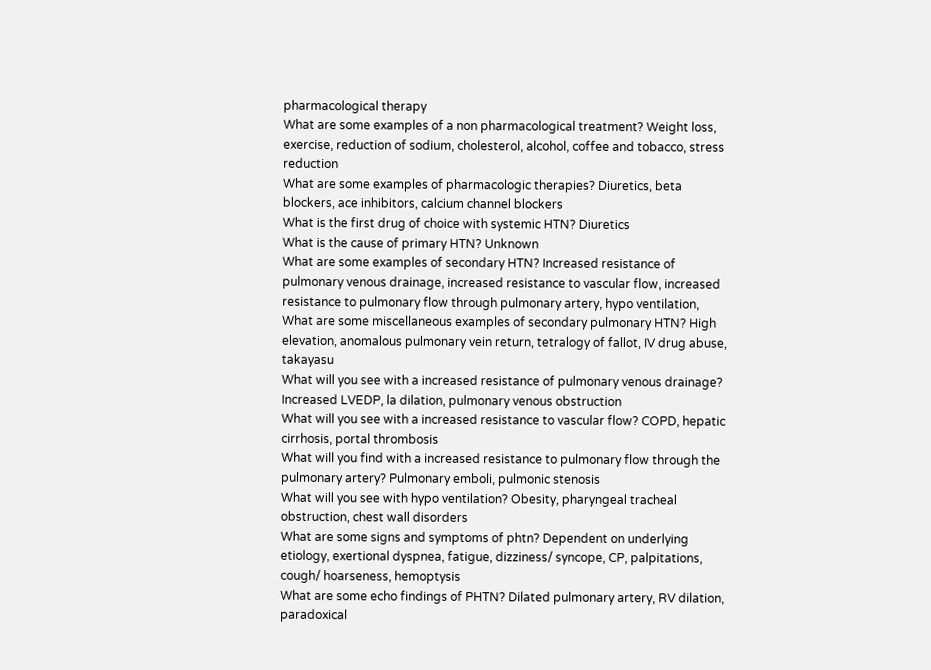pharmacological therapy
What are some examples of a non pharmacological treatment? Weight loss, exercise, reduction of sodium, cholesterol, alcohol, coffee and tobacco, stress reduction
What are some examples of pharmacologic therapies? Diuretics, beta blockers, ace inhibitors, calcium channel blockers
What is the first drug of choice with systemic HTN? Diuretics
What is the cause of primary HTN? Unknown
What are some examples of secondary HTN? Increased resistance of pulmonary venous drainage, increased resistance to vascular flow, increased resistance to pulmonary flow through pulmonary artery, hypo ventilation,
What are some miscellaneous examples of secondary pulmonary HTN? High elevation, anomalous pulmonary vein return, tetralogy of fallot, IV drug abuse, takayasu
What will you see with a increased resistance of pulmonary venous drainage? Increased LVEDP, la dilation, pulmonary venous obstruction
What will you see with a increased resistance to vascular flow? COPD, hepatic cirrhosis, portal thrombosis
What will you find with a increased resistance to pulmonary flow through the pulmonary artery? Pulmonary emboli, pulmonic stenosis
What will you see with hypo ventilation? Obesity, pharyngeal tracheal obstruction, chest wall disorders
What are some signs and symptoms of phtn? Dependent on underlying etiology, exertional dyspnea, fatigue, dizziness/ syncope, CP, palpitations, cough/ hoarseness, hemoptysis
What are some echo findings of PHTN? Dilated pulmonary artery, RV dilation, paradoxical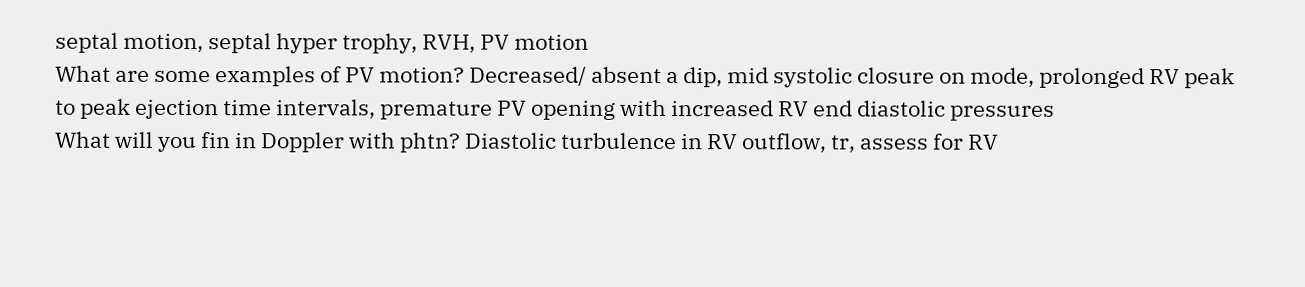septal motion, septal hyper trophy, RVH, PV motion
What are some examples of PV motion? Decreased/ absent a dip, mid systolic closure on mode, prolonged RV peak to peak ejection time intervals, premature PV opening with increased RV end diastolic pressures
What will you fin in Doppler with phtn? Diastolic turbulence in RV outflow, tr, assess for RV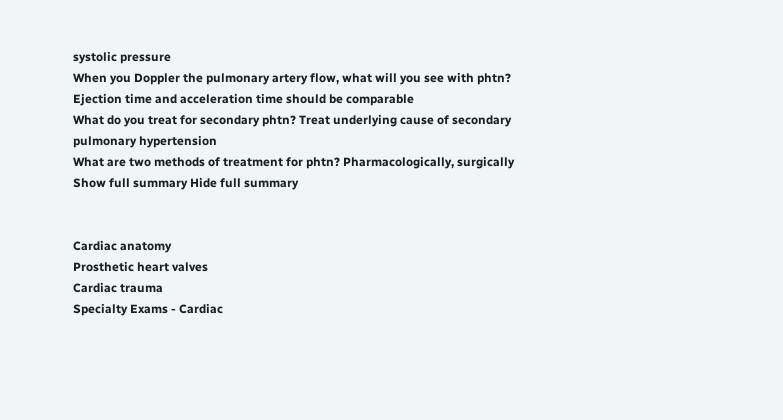systolic pressure
When you Doppler the pulmonary artery flow, what will you see with phtn? Ejection time and acceleration time should be comparable
What do you treat for secondary phtn? Treat underlying cause of secondary pulmonary hypertension
What are two methods of treatment for phtn? Pharmacologically, surgically
Show full summary Hide full summary


Cardiac anatomy
Prosthetic heart valves
Cardiac trauma
Specialty Exams - Cardiac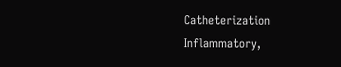Catheterization
Inflammatory,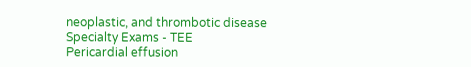neoplastic, and thrombotic disease
Specialty Exams - TEE
Pericardial effusion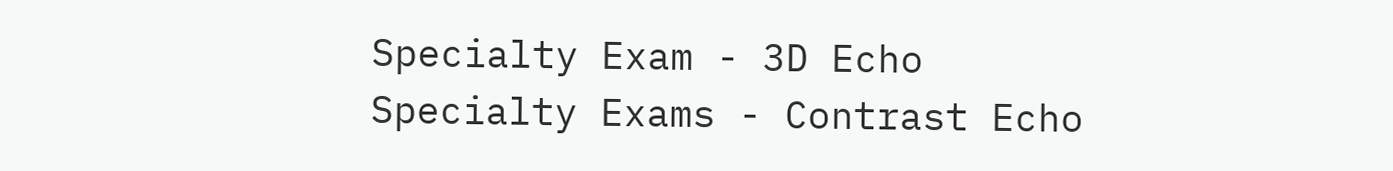Specialty Exam - 3D Echo
Specialty Exams - Contrast Echo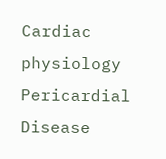Cardiac physiology
Pericardial Disease